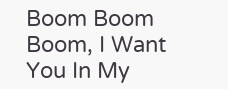Boom Boom Boom, I Want You In My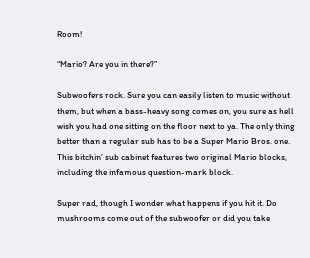Room!

“Mario? Are you in there?”

Subwoofers rock. Sure you can easily listen to music without them, but when a bass-heavy song comes on, you sure as hell wish you had one sitting on the floor next to ya. The only thing better than a regular sub has to be a Super Mario Bros. one. This bitchin’ sub cabinet features two original Mario blocks, including the infamous question-mark block.

Super rad, though I wonder what happens if you hit it. Do mushrooms come out of the subwoofer or did you take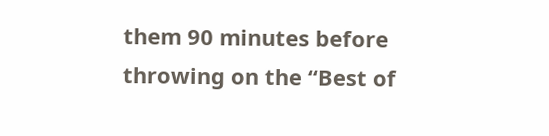them 90 minutes before throwing on the “Best of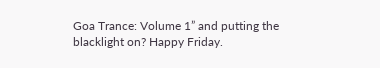Goa Trance: Volume 1” and putting the blacklight on? Happy Friday.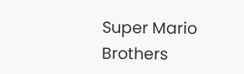Super Mario Brothers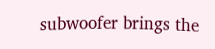subwoofer brings the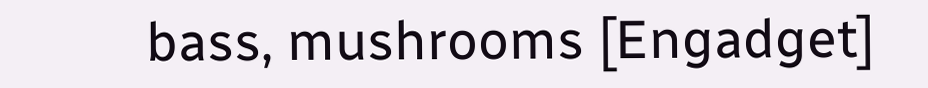bass, mushrooms [Engadget]